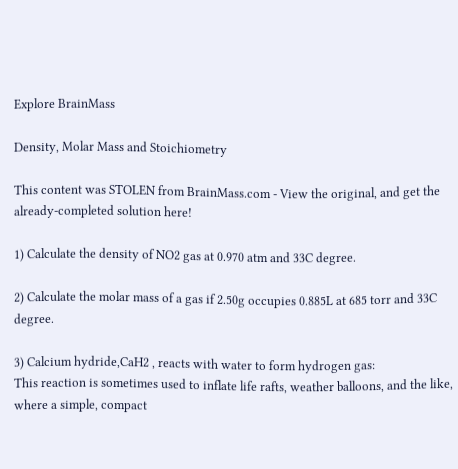Explore BrainMass

Density, Molar Mass and Stoichiometry

This content was STOLEN from BrainMass.com - View the original, and get the already-completed solution here!

1) Calculate the density of NO2 gas at 0.970 atm and 33C degree.

2) Calculate the molar mass of a gas if 2.50g occupies 0.885L at 685 torr and 33C degree.

3) Calcium hydride,CaH2 , reacts with water to form hydrogen gas:
This reaction is sometimes used to inflate life rafts, weather balloons, and the like, where a simple, compact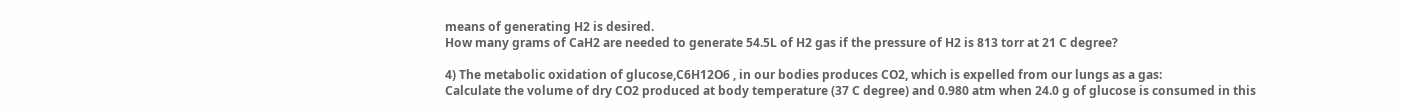means of generating H2 is desired.
How many grams of CaH2 are needed to generate 54.5L of H2 gas if the pressure of H2 is 813 torr at 21 C degree?

4) The metabolic oxidation of glucose,C6H12O6 , in our bodies produces CO2, which is expelled from our lungs as a gas:
Calculate the volume of dry CO2 produced at body temperature (37 C degree) and 0.980 atm when 24.0 g of glucose is consumed in this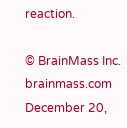reaction.

© BrainMass Inc. brainmass.com December 20,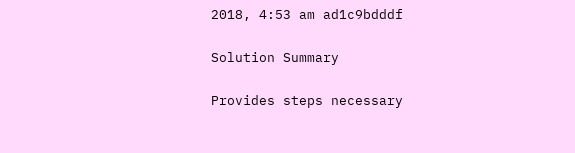2018, 4:53 am ad1c9bdddf

Solution Summary

Provides steps necessary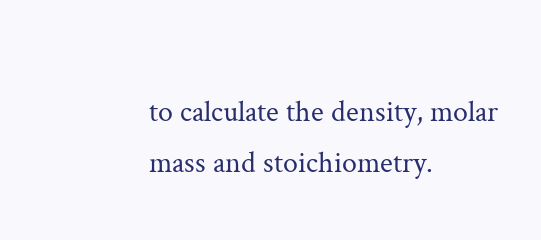to calculate the density, molar mass and stoichiometry.